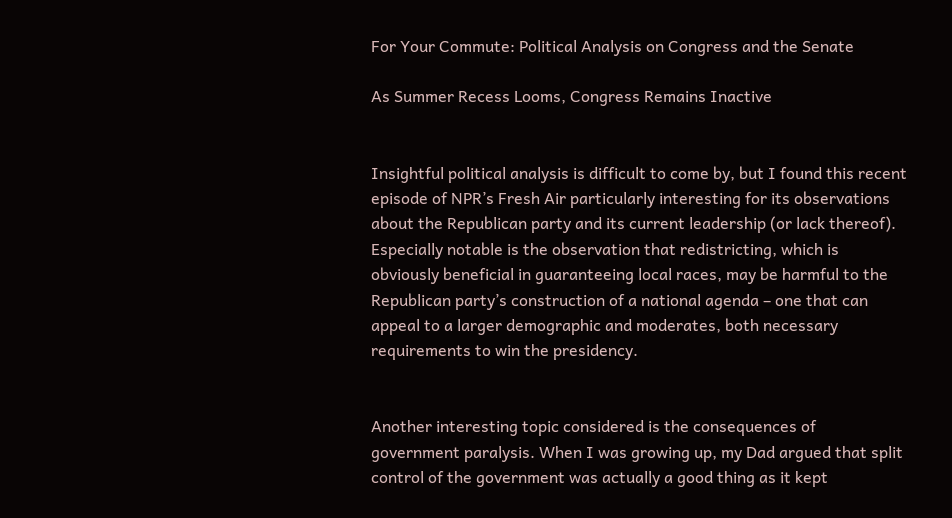For Your Commute: Political Analysis on Congress and the Senate

As Summer Recess Looms, Congress Remains Inactive


Insightful political analysis is difficult to come by, but I found this recent episode of NPR’s Fresh Air particularly interesting for its observations about the Republican party and its current leadership (or lack thereof). Especially notable is the observation that redistricting, which is obviously beneficial in guaranteeing local races, may be harmful to the Republican party’s construction of a national agenda – one that can appeal to a larger demographic and moderates, both necessary requirements to win the presidency.


Another interesting topic considered is the consequences of government paralysis. When I was growing up, my Dad argued that split control of the government was actually a good thing as it kept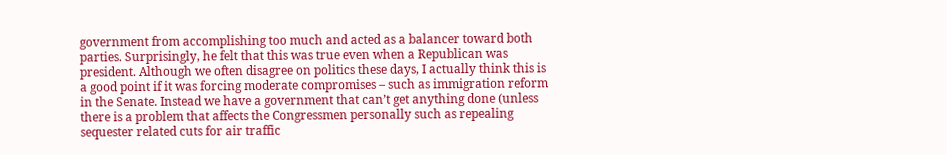government from accomplishing too much and acted as a balancer toward both parties. Surprisingly, he felt that this was true even when a Republican was president. Although we often disagree on politics these days, I actually think this is a good point if it was forcing moderate compromises – such as immigration reform in the Senate. Instead we have a government that can’t get anything done (unless there is a problem that affects the Congressmen personally such as repealing sequester related cuts for air traffic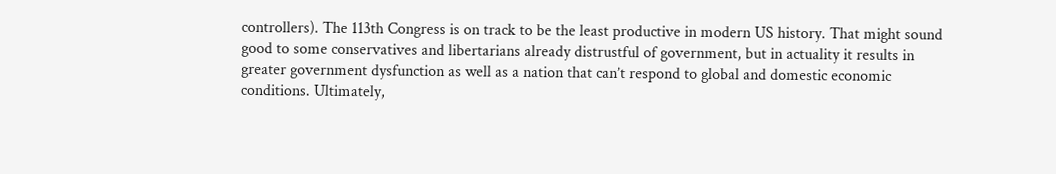controllers). The 113th Congress is on track to be the least productive in modern US history. That might sound good to some conservatives and libertarians already distrustful of government, but in actuality it results in greater government dysfunction as well as a nation that can’t respond to global and domestic economic conditions. Ultimately,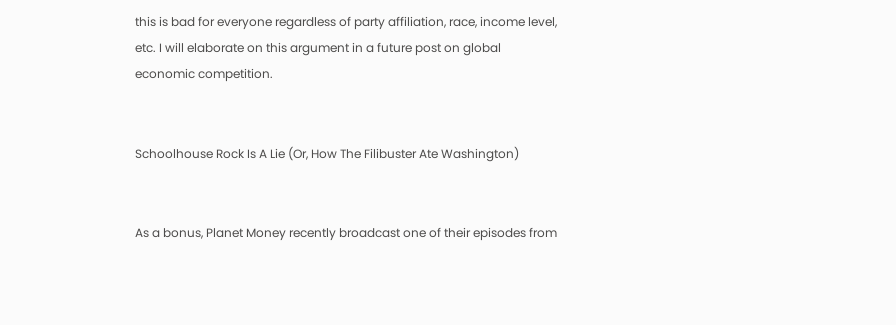this is bad for everyone regardless of party affiliation, race, income level, etc. I will elaborate on this argument in a future post on global economic competition.


Schoolhouse Rock Is A Lie (Or, How The Filibuster Ate Washington)


As a bonus, Planet Money recently broadcast one of their episodes from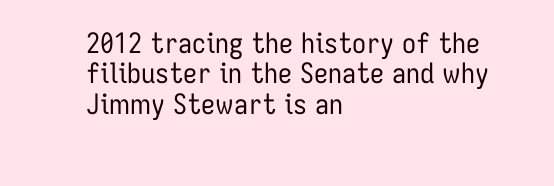2012 tracing the history of the filibuster in the Senate and why Jimmy Stewart is an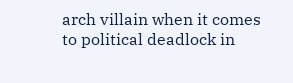arch villain when it comes to political deadlock in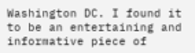Washington DC. I found it to be an entertaining and informative piece of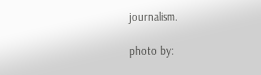journalism.

photo by: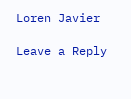Loren Javier

Leave a Reply